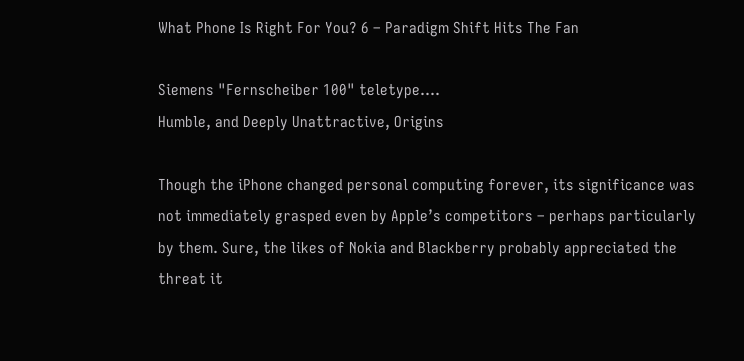What Phone Is Right For You? 6 – Paradigm Shift Hits The Fan

Siemens "Fernscheiber 100" teletype....
Humble, and Deeply Unattractive, Origins

Though the iPhone changed personal computing forever, its significance was not immediately grasped even by Apple’s competitors – perhaps particularly by them. Sure, the likes of Nokia and Blackberry probably appreciated the threat it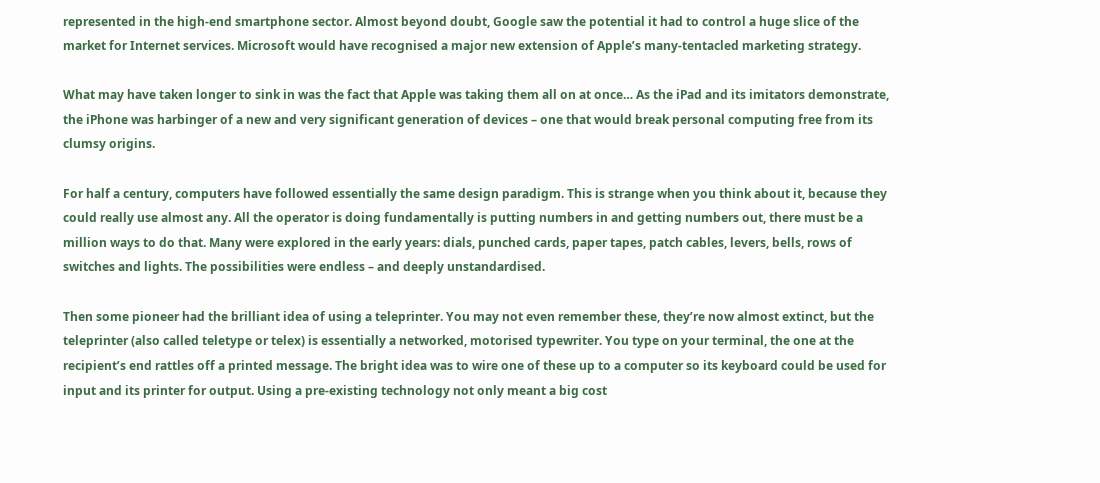represented in the high-end smartphone sector. Almost beyond doubt, Google saw the potential it had to control a huge slice of the market for Internet services. Microsoft would have recognised a major new extension of Apple’s many-tentacled marketing strategy.

What may have taken longer to sink in was the fact that Apple was taking them all on at once… As the iPad and its imitators demonstrate, the iPhone was harbinger of a new and very significant generation of devices – one that would break personal computing free from its clumsy origins.

For half a century, computers have followed essentially the same design paradigm. This is strange when you think about it, because they could really use almost any. All the operator is doing fundamentally is putting numbers in and getting numbers out, there must be a million ways to do that. Many were explored in the early years: dials, punched cards, paper tapes, patch cables, levers, bells, rows of switches and lights. The possibilities were endless – and deeply unstandardised.

Then some pioneer had the brilliant idea of using a teleprinter. You may not even remember these, they’re now almost extinct, but the teleprinter (also called teletype or telex) is essentially a networked, motorised typewriter. You type on your terminal, the one at the recipient’s end rattles off a printed message. The bright idea was to wire one of these up to a computer so its keyboard could be used for input and its printer for output. Using a pre-existing technology not only meant a big cost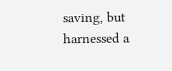saving, but harnessed a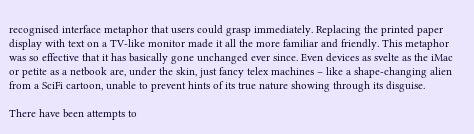recognised interface metaphor that users could grasp immediately. Replacing the printed paper display with text on a TV-like monitor made it all the more familiar and friendly. This metaphor was so effective that it has basically gone unchanged ever since. Even devices as svelte as the iMac or petite as a netbook are, under the skin, just fancy telex machines – like a shape-changing alien from a SciFi cartoon, unable to prevent hints of its true nature showing through its disguise.

There have been attempts to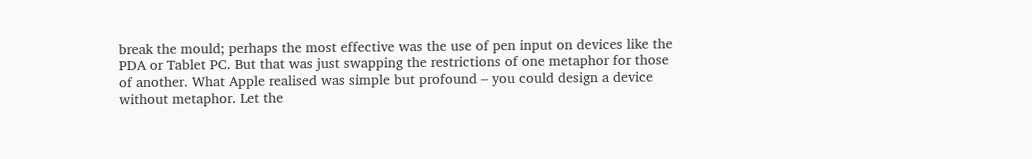break the mould; perhaps the most effective was the use of pen input on devices like the PDA or Tablet PC. But that was just swapping the restrictions of one metaphor for those of another. What Apple realised was simple but profound – you could design a device without metaphor. Let the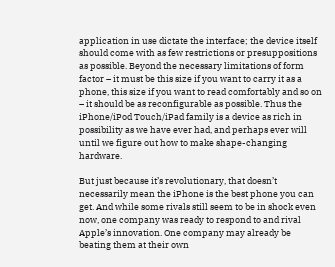application in use dictate the interface; the device itself should come with as few restrictions or presuppositions as possible. Beyond the necessary limitations of form factor – it must be this size if you want to carry it as a phone, this size if you want to read comfortably and so on – it should be as reconfigurable as possible. Thus the iPhone/iPod Touch/iPad family is a device as rich in possibility as we have ever had, and perhaps ever will until we figure out how to make shape-changing hardware.

But just because it’s revolutionary, that doesn’t necessarily mean the iPhone is the best phone you can get. And while some rivals still seem to be in shock even now, one company was ready to respond to and rival Apple’s innovation. One company may already be beating them at their own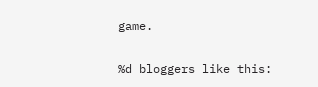game.

%d bloggers like this: